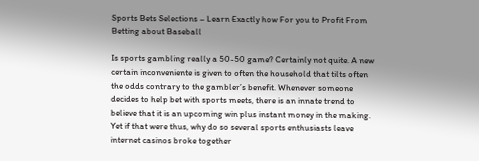Sports Bets Selections – Learn Exactly how For you to Profit From Betting about Baseball

Is sports gambling really a 50-50 game? Certainly not quite. A new certain inconveniente is given to often the household that tilts often the odds contrary to the gambler’s benefit. Whenever someone decides to help bet with sports meets, there is an innate trend to believe that it is an upcoming win plus instant money in the making. Yet if that were thus, why do so several sports enthusiasts leave internet casinos broke together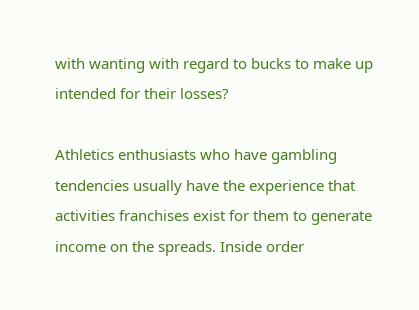with wanting with regard to bucks to make up intended for their losses?

Athletics enthusiasts who have gambling tendencies usually have the experience that activities franchises exist for them to generate income on the spreads. Inside order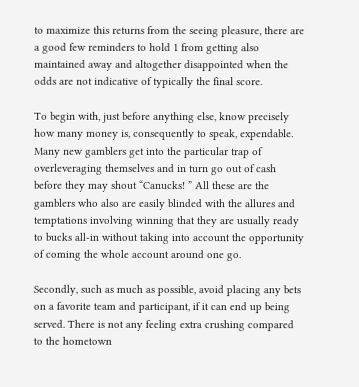to maximize this returns from the seeing pleasure, there are a good few reminders to hold 1 from getting also maintained away and altogether disappointed when the odds are not indicative of typically the final score.

To begin with, just before anything else, know precisely how many money is, consequently to speak, expendable. Many new gamblers get into the particular trap of overleveraging themselves and in turn go out of cash before they may shout “Canucks! ” All these are the gamblers who also are easily blinded with the allures and temptations involving winning that they are usually ready to bucks all-in without taking into account the opportunity of coming the whole account around one go.

Secondly, such as much as possible, avoid placing any bets on a favorite team and participant, if it can end up being served. There is not any feeling extra crushing compared to the hometown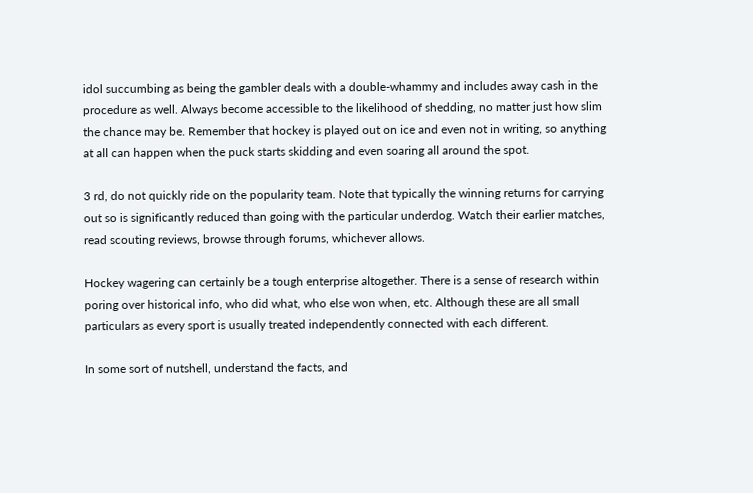idol succumbing as being the gambler deals with a double-whammy and includes away cash in the procedure as well. Always become accessible to the likelihood of shedding, no matter just how slim the chance may be. Remember that hockey is played out on ice and even not in writing, so anything at all can happen when the puck starts skidding and even soaring all around the spot.

3 rd, do not quickly ride on the popularity team. Note that typically the winning returns for carrying out so is significantly reduced than going with the particular underdog. Watch their earlier matches, read scouting reviews, browse through forums, whichever allows.

Hockey wagering can certainly be a tough enterprise altogether. There is a sense of research within poring over historical info, who did what, who else won when, etc. Although these are all small particulars as every sport is usually treated independently connected with each different.

In some sort of nutshell, understand the facts, and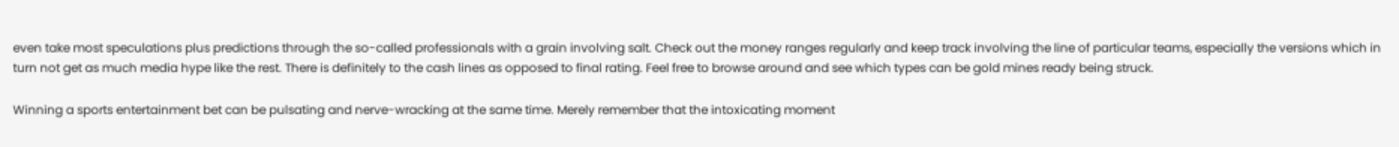even take most speculations plus predictions through the so-called professionals with a grain involving salt. Check out the money ranges regularly and keep track involving the line of particular teams, especially the versions which in turn not get as much media hype like the rest. There is definitely to the cash lines as opposed to final rating. Feel free to browse around and see which types can be gold mines ready being struck.

Winning a sports entertainment bet can be pulsating and nerve-wracking at the same time. Merely remember that the intoxicating moment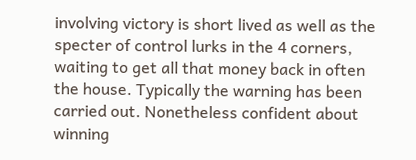involving victory is short lived as well as the specter of control lurks in the 4 corners, waiting to get all that money back in often the house. Typically the warning has been carried out. Nonetheless confident about winning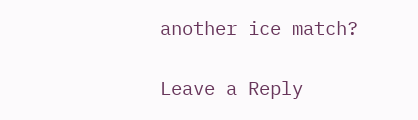another ice match?

Leave a Reply